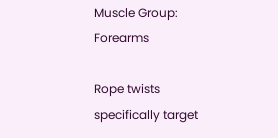Muscle Group: Forearms

Rope twists specifically target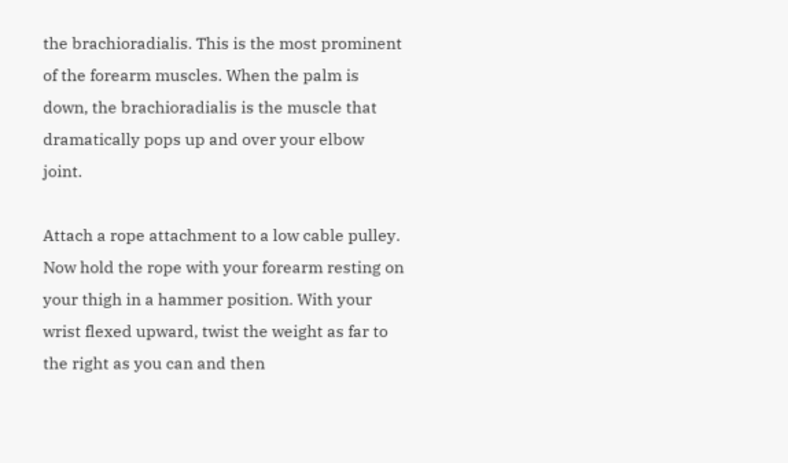the brachioradialis. This is the most prominent of the forearm muscles. When the palm is down, the brachioradialis is the muscle that dramatically pops up and over your elbow joint.

Attach a rope attachment to a low cable pulley. Now hold the rope with your forearm resting on your thigh in a hammer position. With your wrist flexed upward, twist the weight as far to the right as you can and then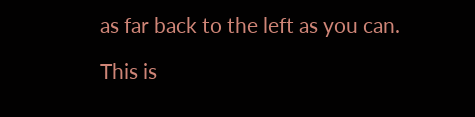as far back to the left as you can.

This is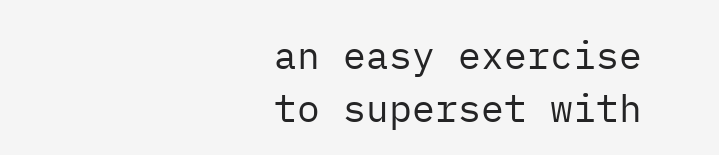an easy exercise to superset with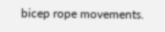bicep rope movements.